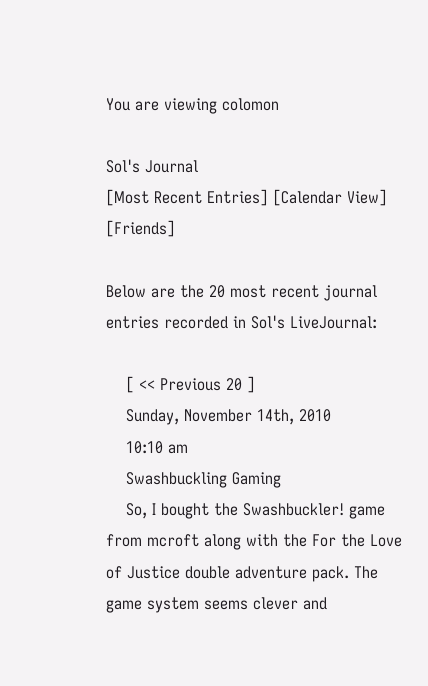You are viewing colomon

Sol's Journal
[Most Recent Entries] [Calendar View] [Friends]

Below are the 20 most recent journal entries recorded in Sol's LiveJournal:

    [ << Previous 20 ]
    Sunday, November 14th, 2010
    10:10 am
    Swashbuckling Gaming
    So, I bought the Swashbuckler! game from mcroft along with the For the Love of Justice double adventure pack. The game system seems clever and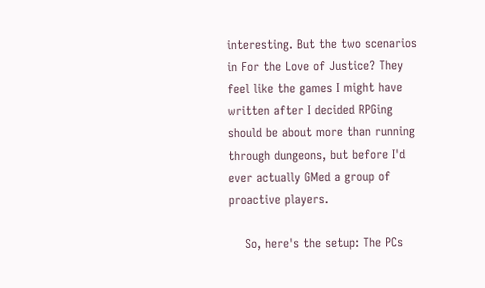interesting. But the two scenarios in For the Love of Justice? They feel like the games I might have written after I decided RPGing should be about more than running through dungeons, but before I'd ever actually GMed a group of proactive players.

    So, here's the setup: The PCs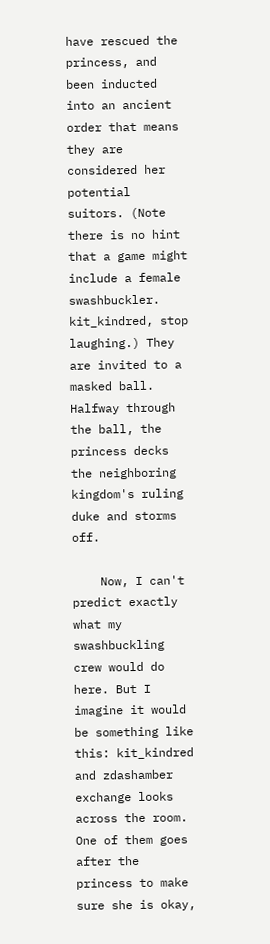have rescued the princess, and been inducted into an ancient order that means they are considered her potential suitors. (Note there is no hint that a game might include a female swashbuckler. kit_kindred, stop laughing.) They are invited to a masked ball. Halfway through the ball, the princess decks the neighboring kingdom's ruling duke and storms off.

    Now, I can't predict exactly what my swashbuckling crew would do here. But I imagine it would be something like this: kit_kindred and zdashamber exchange looks across the room. One of them goes after the princess to make sure she is okay,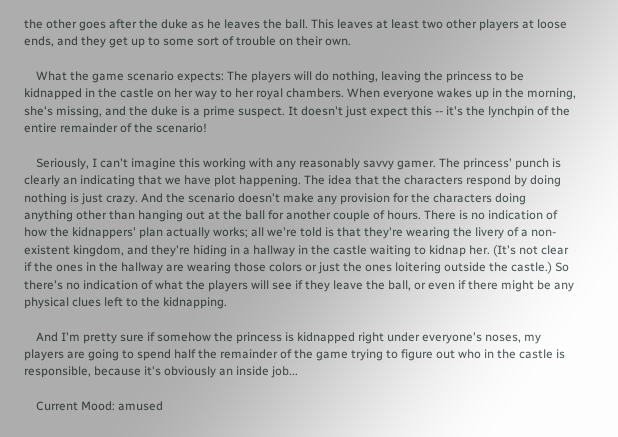the other goes after the duke as he leaves the ball. This leaves at least two other players at loose ends, and they get up to some sort of trouble on their own.

    What the game scenario expects: The players will do nothing, leaving the princess to be kidnapped in the castle on her way to her royal chambers. When everyone wakes up in the morning, she's missing, and the duke is a prime suspect. It doesn't just expect this -- it's the lynchpin of the entire remainder of the scenario!

    Seriously, I can't imagine this working with any reasonably savvy gamer. The princess' punch is clearly an indicating that we have plot happening. The idea that the characters respond by doing nothing is just crazy. And the scenario doesn't make any provision for the characters doing anything other than hanging out at the ball for another couple of hours. There is no indication of how the kidnappers' plan actually works; all we're told is that they're wearing the livery of a non-existent kingdom, and they're hiding in a hallway in the castle waiting to kidnap her. (It's not clear if the ones in the hallway are wearing those colors or just the ones loitering outside the castle.) So there's no indication of what the players will see if they leave the ball, or even if there might be any physical clues left to the kidnapping.

    And I'm pretty sure if somehow the princess is kidnapped right under everyone's noses, my players are going to spend half the remainder of the game trying to figure out who in the castle is responsible, because it's obviously an inside job...

    Current Mood: amused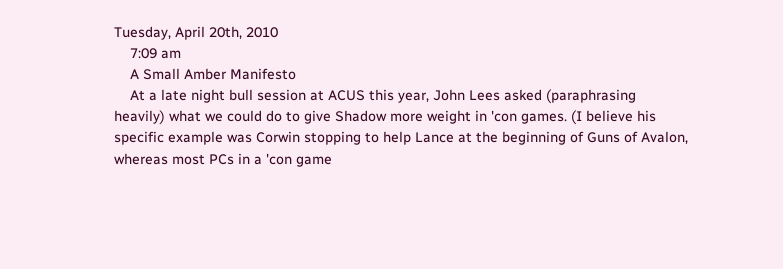Tuesday, April 20th, 2010
    7:09 am
    A Small Amber Manifesto
    At a late night bull session at ACUS this year, John Lees asked (paraphrasing heavily) what we could do to give Shadow more weight in 'con games. (I believe his specific example was Corwin stopping to help Lance at the beginning of Guns of Avalon, whereas most PCs in a 'con game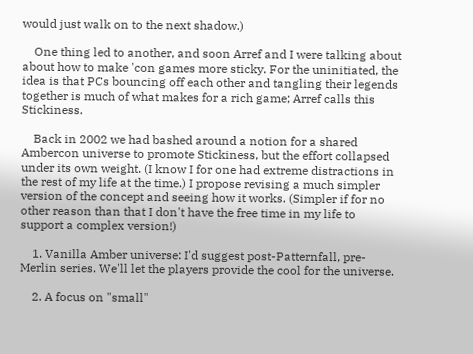would just walk on to the next shadow.)

    One thing led to another, and soon Arref and I were talking about about how to make 'con games more sticky. For the uninitiated, the idea is that PCs bouncing off each other and tangling their legends together is much of what makes for a rich game; Arref calls this Stickiness.

    Back in 2002 we had bashed around a notion for a shared Ambercon universe to promote Stickiness, but the effort collapsed under its own weight. (I know I for one had extreme distractions in the rest of my life at the time.) I propose revising a much simpler version of the concept and seeing how it works. (Simpler if for no other reason than that I don't have the free time in my life to support a complex version!)

    1. Vanilla Amber universe: I'd suggest post-Patternfall, pre-Merlin series. We'll let the players provide the cool for the universe.

    2. A focus on "small"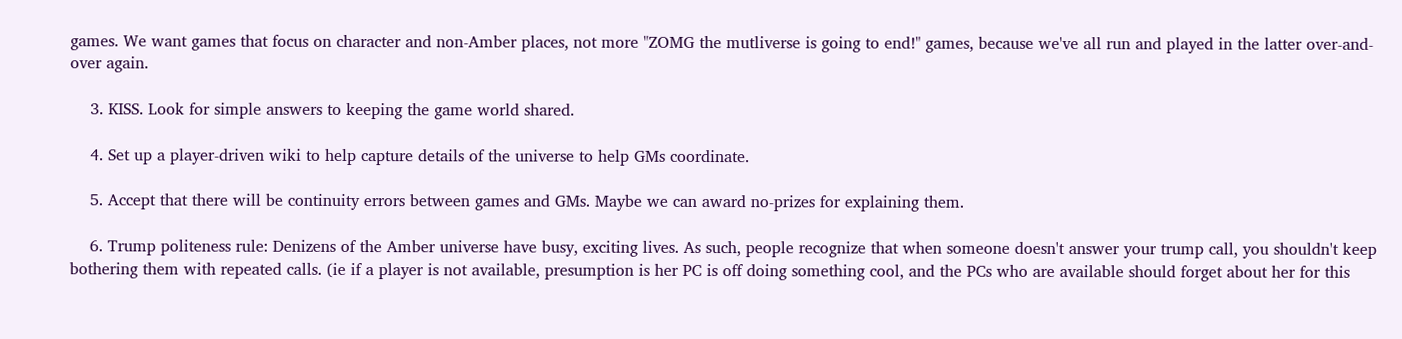games. We want games that focus on character and non-Amber places, not more "ZOMG the mutliverse is going to end!" games, because we've all run and played in the latter over-and-over again.

    3. KISS. Look for simple answers to keeping the game world shared.

    4. Set up a player-driven wiki to help capture details of the universe to help GMs coordinate.

    5. Accept that there will be continuity errors between games and GMs. Maybe we can award no-prizes for explaining them.

    6. Trump politeness rule: Denizens of the Amber universe have busy, exciting lives. As such, people recognize that when someone doesn't answer your trump call, you shouldn't keep bothering them with repeated calls. (ie if a player is not available, presumption is her PC is off doing something cool, and the PCs who are available should forget about her for this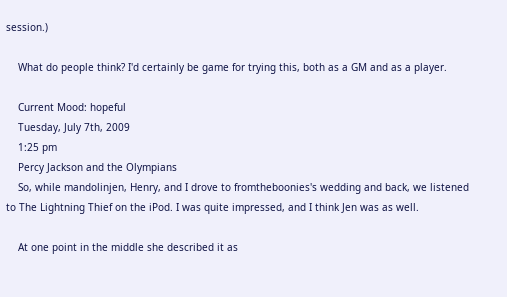session.)

    What do people think? I'd certainly be game for trying this, both as a GM and as a player.

    Current Mood: hopeful
    Tuesday, July 7th, 2009
    1:25 pm
    Percy Jackson and the Olympians
    So, while mandolinjen, Henry, and I drove to fromtheboonies's wedding and back, we listened to The Lightning Thief on the iPod. I was quite impressed, and I think Jen was as well.

    At one point in the middle she described it as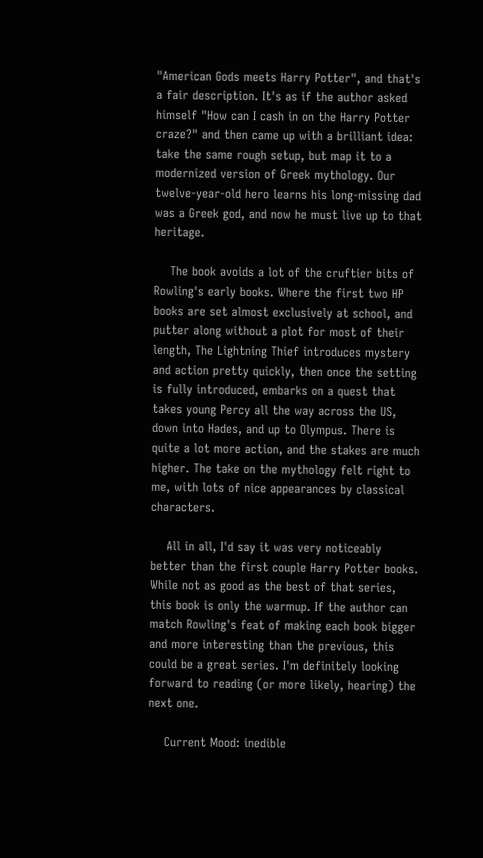"American Gods meets Harry Potter", and that's a fair description. It's as if the author asked himself "How can I cash in on the Harry Potter craze?" and then came up with a brilliant idea: take the same rough setup, but map it to a modernized version of Greek mythology. Our twelve-year-old hero learns his long-missing dad was a Greek god, and now he must live up to that heritage.

    The book avoids a lot of the cruftier bits of Rowling's early books. Where the first two HP books are set almost exclusively at school, and putter along without a plot for most of their length, The Lightning Thief introduces mystery and action pretty quickly, then once the setting is fully introduced, embarks on a quest that takes young Percy all the way across the US, down into Hades, and up to Olympus. There is quite a lot more action, and the stakes are much higher. The take on the mythology felt right to me, with lots of nice appearances by classical characters.

    All in all, I'd say it was very noticeably better than the first couple Harry Potter books. While not as good as the best of that series, this book is only the warmup. If the author can match Rowling's feat of making each book bigger and more interesting than the previous, this could be a great series. I'm definitely looking forward to reading (or more likely, hearing) the next one.

    Current Mood: inedible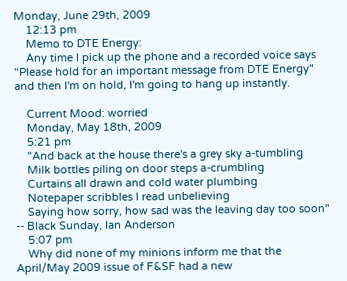Monday, June 29th, 2009
    12:13 pm
    Memo to DTE Energy:
    Any time I pick up the phone and a recorded voice says "Please hold for an important message from DTE Energy" and then I'm on hold, I'm going to hang up instantly.

    Current Mood: worried
    Monday, May 18th, 2009
    5:21 pm
    "And back at the house there's a grey sky a-tumbling
    Milk bottles piling on door steps a-crumbling
    Curtains all drawn and cold water plumbing
    Notepaper scribbles I read unbelieving
    Saying how sorry, how sad was the leaving day too soon" -- Black Sunday, Ian Anderson
    5:07 pm
    Why did none of my minions inform me that the April/May 2009 issue of F&SF had a new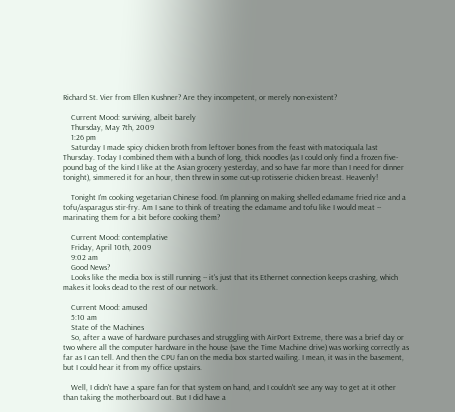Richard St. Vier from Ellen Kushner? Are they incompetent, or merely non-existent?

    Current Mood: surviving, albeit barely
    Thursday, May 7th, 2009
    1:26 pm
    Saturday I made spicy chicken broth from leftover bones from the feast with matociquala last Thursday. Today I combined them with a bunch of long, thick noodles (as I could only find a frozen five-pound bag of the kind I like at the Asian grocery yesterday, and so have far more than I need for dinner tonight), simmered it for an hour, then threw in some cut-up rotisserie chicken breast. Heavenly!

    Tonight I'm cooking vegetarian Chinese food. I'm planning on making shelled edamame fried rice and a tofu/asparagus stir-fry. Am I sane to think of treating the edamame and tofu like I would meat -- marinating them for a bit before cooking them?

    Current Mood: contemplative
    Friday, April 10th, 2009
    9:02 am
    Good News?
    Looks like the media box is still running -- it's just that its Ethernet connection keeps crashing, which makes it looks dead to the rest of our network.

    Current Mood: amused
    5:10 am
    State of the Machines
    So, after a wave of hardware purchases and struggling with AirPort Extreme, there was a brief day or two where all the computer hardware in the house (save the Time Machine drive) was working correctly as far as I can tell. And then the CPU fan on the media box started wailing. I mean, it was in the basement, but I could hear it from my office upstairs.

    Well, I didn't have a spare fan for that system on hand, and I couldn't see any way to get at it other than taking the motherboard out. But I did have a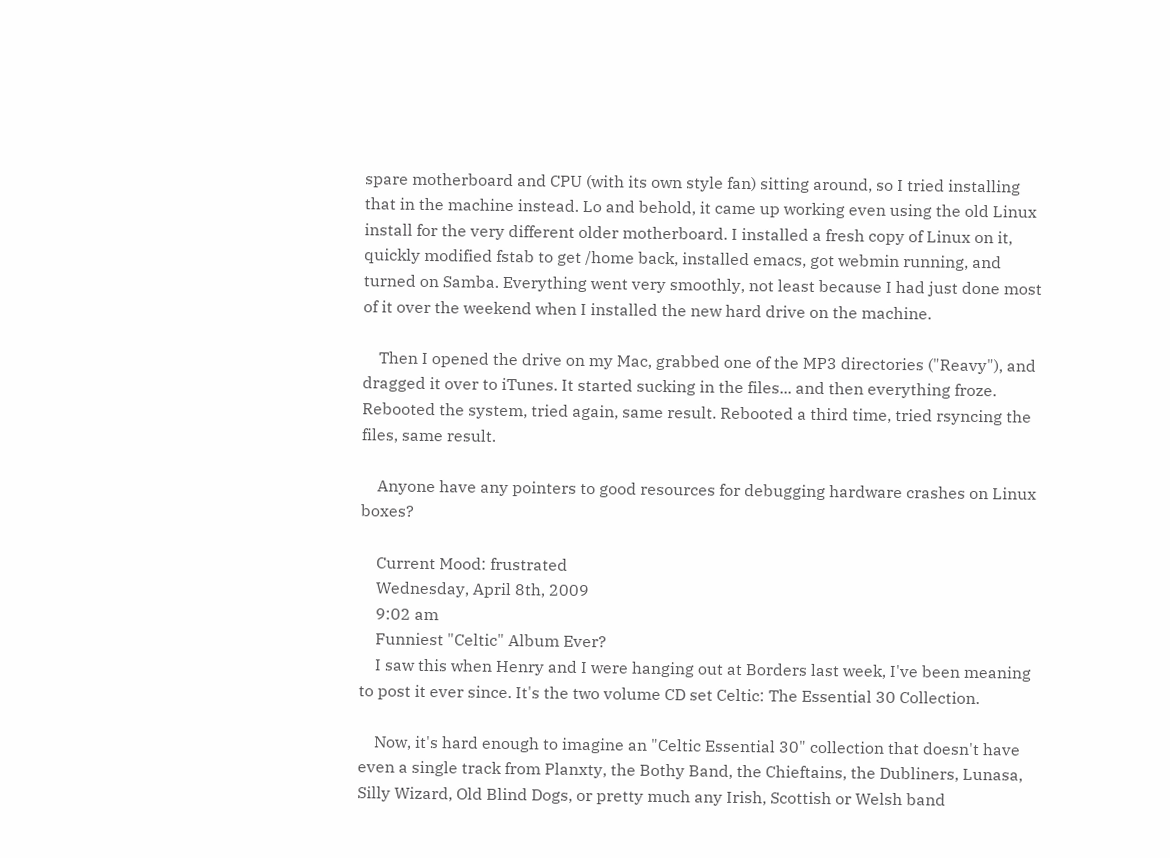spare motherboard and CPU (with its own style fan) sitting around, so I tried installing that in the machine instead. Lo and behold, it came up working even using the old Linux install for the very different older motherboard. I installed a fresh copy of Linux on it, quickly modified fstab to get /home back, installed emacs, got webmin running, and turned on Samba. Everything went very smoothly, not least because I had just done most of it over the weekend when I installed the new hard drive on the machine.

    Then I opened the drive on my Mac, grabbed one of the MP3 directories ("Reavy"), and dragged it over to iTunes. It started sucking in the files... and then everything froze. Rebooted the system, tried again, same result. Rebooted a third time, tried rsyncing the files, same result.

    Anyone have any pointers to good resources for debugging hardware crashes on Linux boxes?

    Current Mood: frustrated
    Wednesday, April 8th, 2009
    9:02 am
    Funniest "Celtic" Album Ever?
    I saw this when Henry and I were hanging out at Borders last week, I've been meaning to post it ever since. It's the two volume CD set Celtic: The Essential 30 Collection.

    Now, it's hard enough to imagine an "Celtic Essential 30" collection that doesn't have even a single track from Planxty, the Bothy Band, the Chieftains, the Dubliners, Lunasa, Silly Wizard, Old Blind Dogs, or pretty much any Irish, Scottish or Welsh band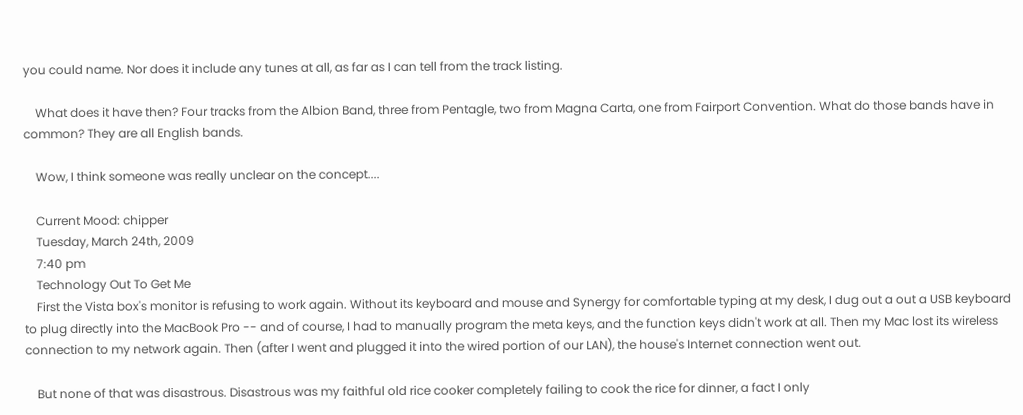you could name. Nor does it include any tunes at all, as far as I can tell from the track listing.

    What does it have then? Four tracks from the Albion Band, three from Pentagle, two from Magna Carta, one from Fairport Convention. What do those bands have in common? They are all English bands.

    Wow, I think someone was really unclear on the concept....

    Current Mood: chipper
    Tuesday, March 24th, 2009
    7:40 pm
    Technology Out To Get Me
    First the Vista box's monitor is refusing to work again. Without its keyboard and mouse and Synergy for comfortable typing at my desk, I dug out a out a USB keyboard to plug directly into the MacBook Pro -- and of course, I had to manually program the meta keys, and the function keys didn't work at all. Then my Mac lost its wireless connection to my network again. Then (after I went and plugged it into the wired portion of our LAN), the house's Internet connection went out.

    But none of that was disastrous. Disastrous was my faithful old rice cooker completely failing to cook the rice for dinner, a fact I only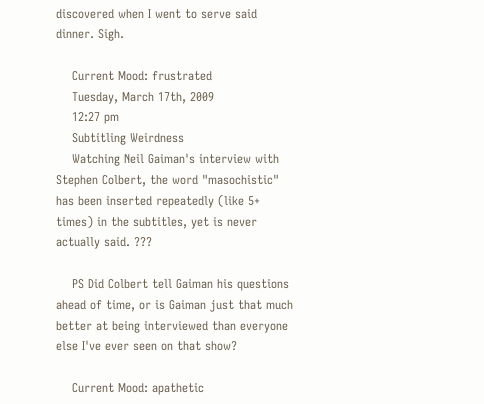discovered when I went to serve said dinner. Sigh.

    Current Mood: frustrated
    Tuesday, March 17th, 2009
    12:27 pm
    Subtitling Weirdness
    Watching Neil Gaiman's interview with Stephen Colbert, the word "masochistic" has been inserted repeatedly (like 5+ times) in the subtitles, yet is never actually said. ???

    PS Did Colbert tell Gaiman his questions ahead of time, or is Gaiman just that much better at being interviewed than everyone else I've ever seen on that show?

    Current Mood: apathetic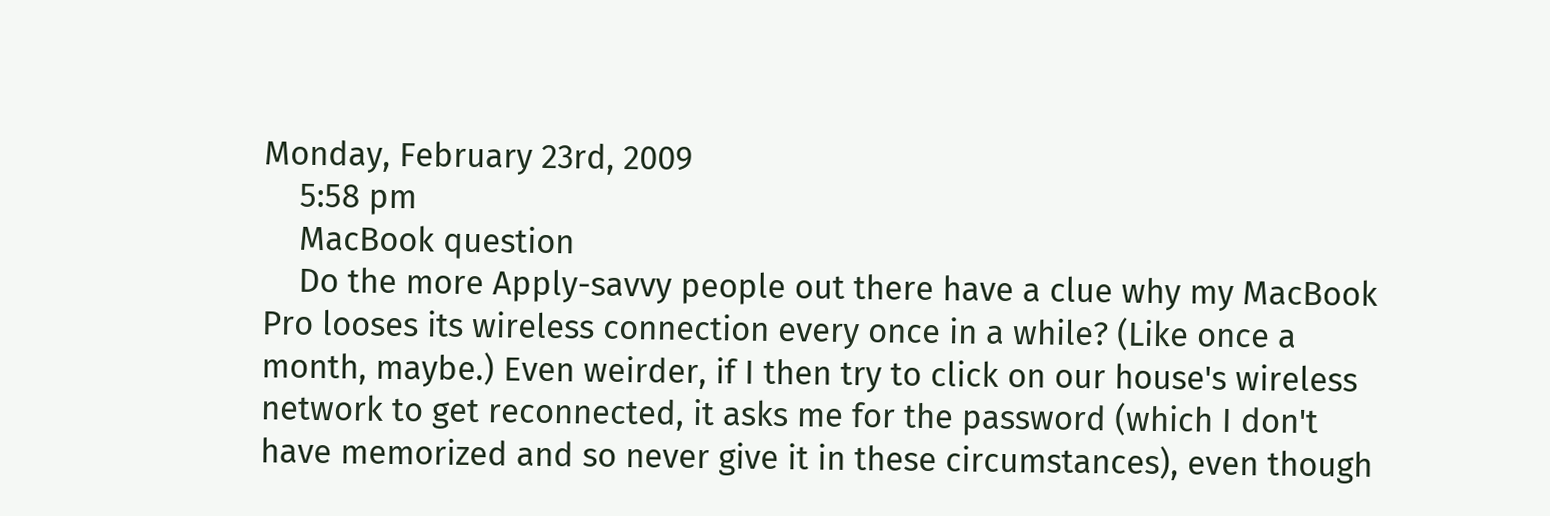Monday, February 23rd, 2009
    5:58 pm
    MacBook question
    Do the more Apply-savvy people out there have a clue why my MacBook Pro looses its wireless connection every once in a while? (Like once a month, maybe.) Even weirder, if I then try to click on our house's wireless network to get reconnected, it asks me for the password (which I don't have memorized and so never give it in these circumstances), even though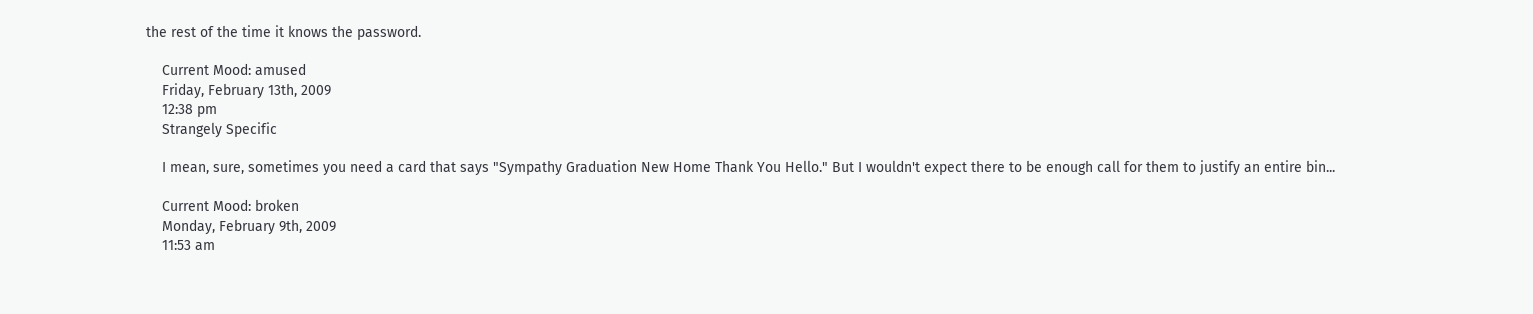the rest of the time it knows the password.

    Current Mood: amused
    Friday, February 13th, 2009
    12:38 pm
    Strangely Specific

    I mean, sure, sometimes you need a card that says "Sympathy Graduation New Home Thank You Hello." But I wouldn't expect there to be enough call for them to justify an entire bin...

    Current Mood: broken
    Monday, February 9th, 2009
    11:53 am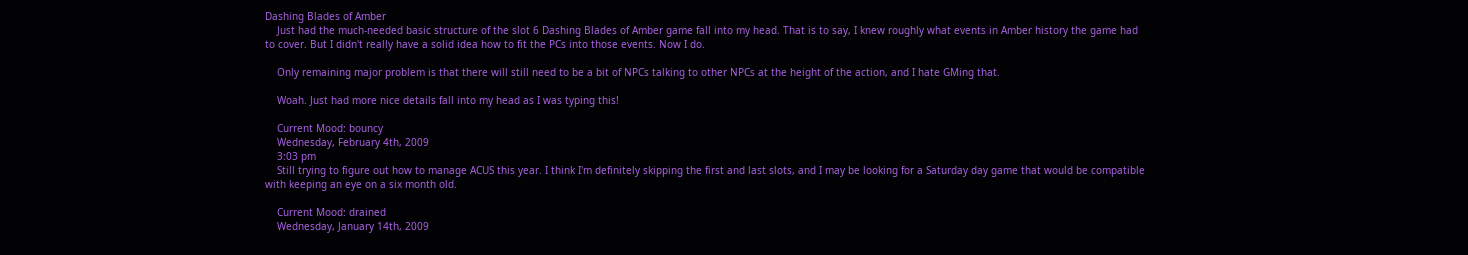Dashing Blades of Amber
    Just had the much-needed basic structure of the slot 6 Dashing Blades of Amber game fall into my head. That is to say, I knew roughly what events in Amber history the game had to cover. But I didn't really have a solid idea how to fit the PCs into those events. Now I do.

    Only remaining major problem is that there will still need to be a bit of NPCs talking to other NPCs at the height of the action, and I hate GMing that.

    Woah. Just had more nice details fall into my head as I was typing this!

    Current Mood: bouncy
    Wednesday, February 4th, 2009
    3:03 pm
    Still trying to figure out how to manage ACUS this year. I think I'm definitely skipping the first and last slots, and I may be looking for a Saturday day game that would be compatible with keeping an eye on a six month old.

    Current Mood: drained
    Wednesday, January 14th, 2009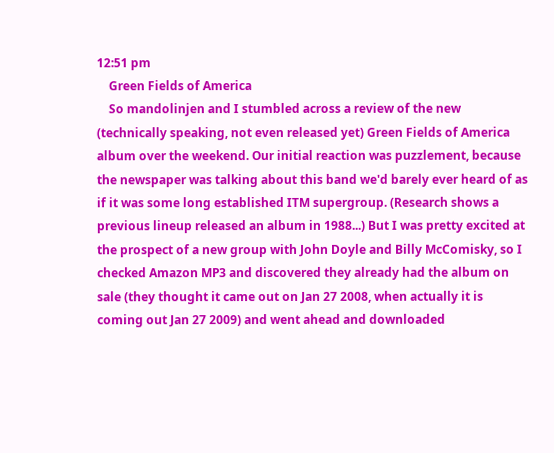12:51 pm
    Green Fields of America
    So mandolinjen and I stumbled across a review of the new (technically speaking, not even released yet) Green Fields of America album over the weekend. Our initial reaction was puzzlement, because the newspaper was talking about this band we'd barely ever heard of as if it was some long established ITM supergroup. (Research shows a previous lineup released an album in 1988...) But I was pretty excited at the prospect of a new group with John Doyle and Billy McComisky, so I checked Amazon MP3 and discovered they already had the album on sale (they thought it came out on Jan 27 2008, when actually it is coming out Jan 27 2009) and went ahead and downloaded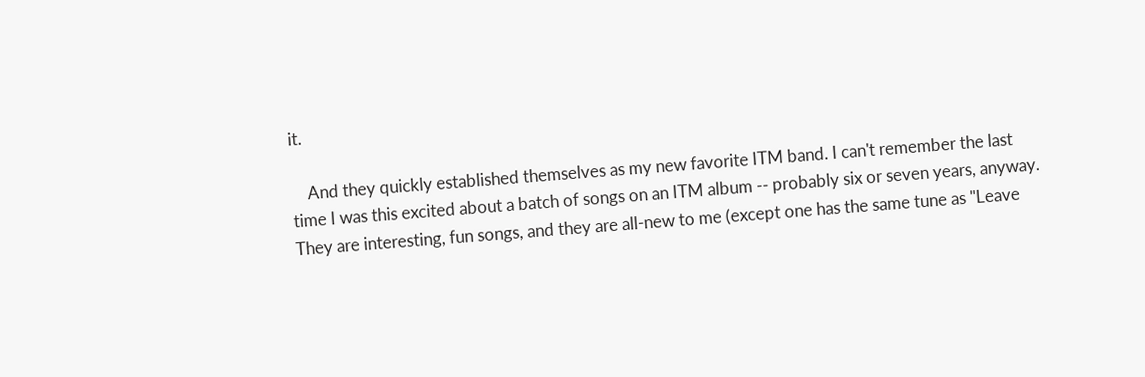it.

    And they quickly established themselves as my new favorite ITM band. I can't remember the last time I was this excited about a batch of songs on an ITM album -- probably six or seven years, anyway. They are interesting, fun songs, and they are all-new to me (except one has the same tune as "Leave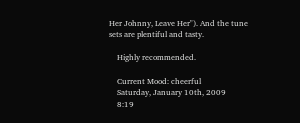Her Johnny, Leave Her"). And the tune sets are plentiful and tasty.

    Highly recommended.

    Current Mood: cheerful
    Saturday, January 10th, 2009
    8:19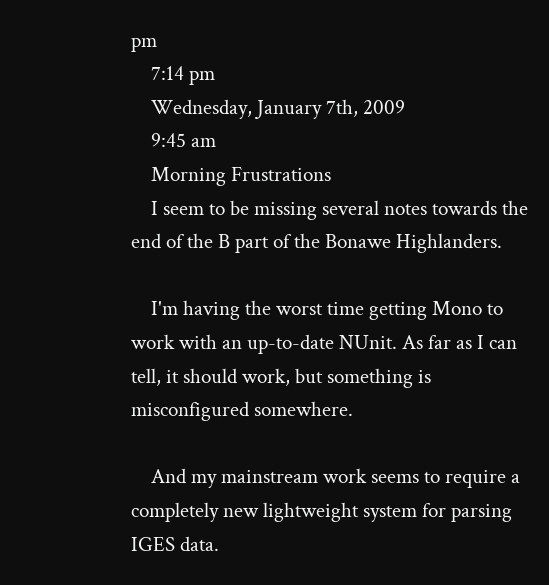pm
    7:14 pm
    Wednesday, January 7th, 2009
    9:45 am
    Morning Frustrations
    I seem to be missing several notes towards the end of the B part of the Bonawe Highlanders.

    I'm having the worst time getting Mono to work with an up-to-date NUnit. As far as I can tell, it should work, but something is misconfigured somewhere.

    And my mainstream work seems to require a completely new lightweight system for parsing IGES data.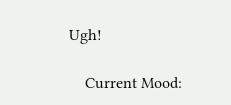Ugh!

    Current Mood: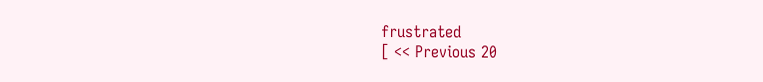frustrated
[ << Previous 20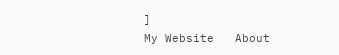]
My Website   About